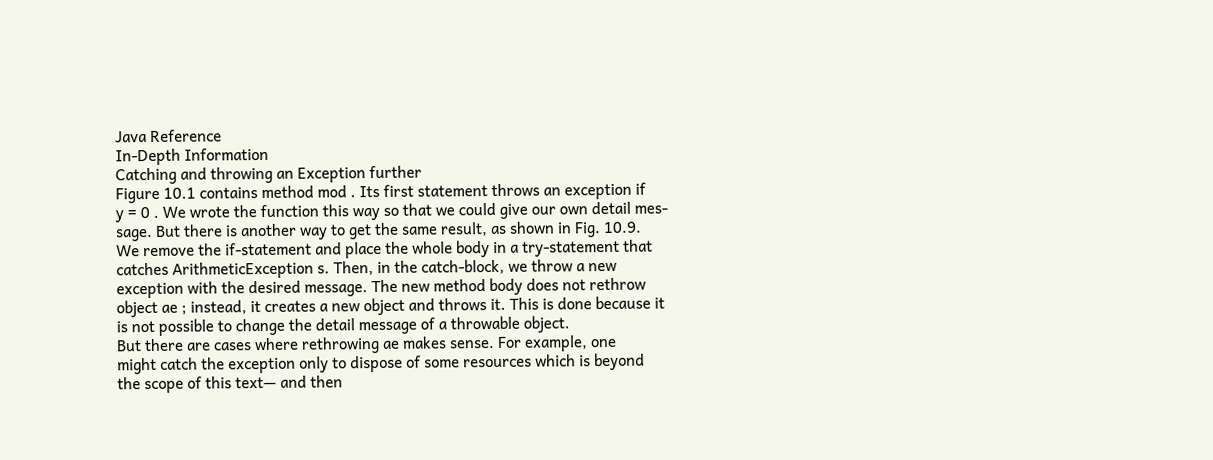Java Reference
In-Depth Information
Catching and throwing an Exception further
Figure 10.1 contains method mod . Its first statement throws an exception if
y = 0 . We wrote the function this way so that we could give our own detail mes-
sage. But there is another way to get the same result, as shown in Fig. 10.9.
We remove the if-statement and place the whole body in a try-statement that
catches ArithmeticException s. Then, in the catch-block, we throw a new
exception with the desired message. The new method body does not rethrow
object ae ; instead, it creates a new object and throws it. This is done because it
is not possible to change the detail message of a throwable object.
But there are cases where rethrowing ae makes sense. For example, one
might catch the exception only to dispose of some resources which is beyond
the scope of this text— and then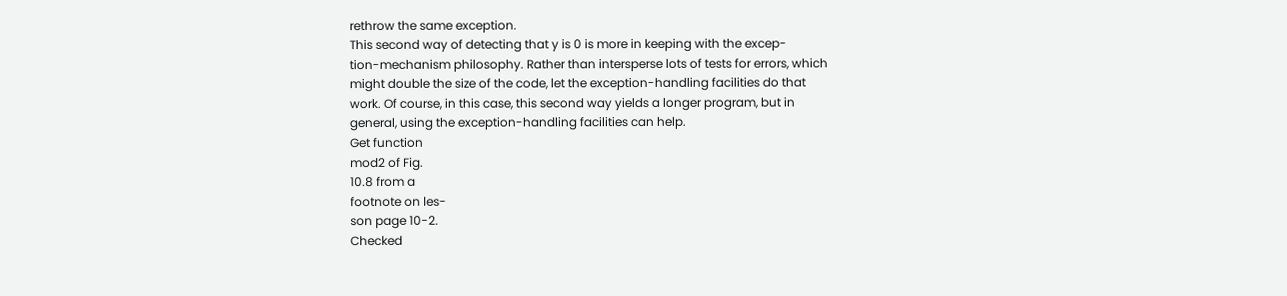rethrow the same exception.
This second way of detecting that y is 0 is more in keeping with the excep-
tion-mechanism philosophy. Rather than intersperse lots of tests for errors, which
might double the size of the code, let the exception-handling facilities do that
work. Of course, in this case, this second way yields a longer program, but in
general, using the exception-handling facilities can help.
Get function
mod2 of Fig.
10.8 from a
footnote on les-
son page 10-2.
Checked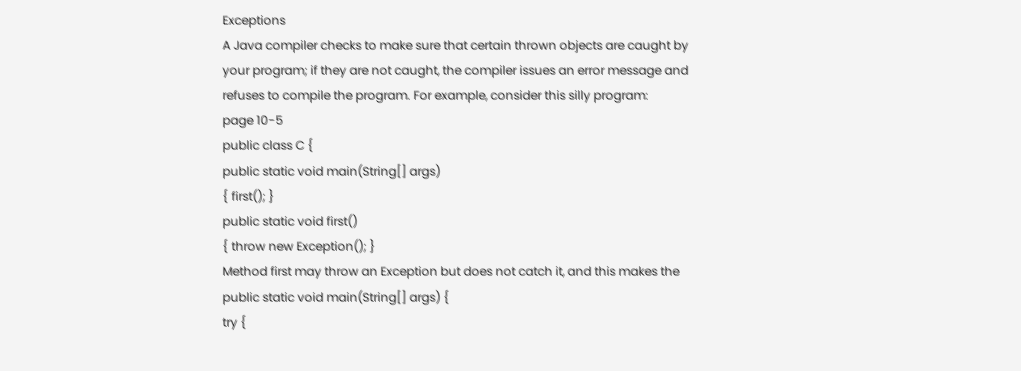Exceptions
A Java compiler checks to make sure that certain thrown objects are caught by
your program; if they are not caught, the compiler issues an error message and
refuses to compile the program. For example, consider this silly program:
page 10-5
public class C {
public static void main(String[] args)
{ first(); }
public static void first()
{ throw new Exception(); }
Method first may throw an Exception but does not catch it, and this makes the
public static void main(String[] args) {
try {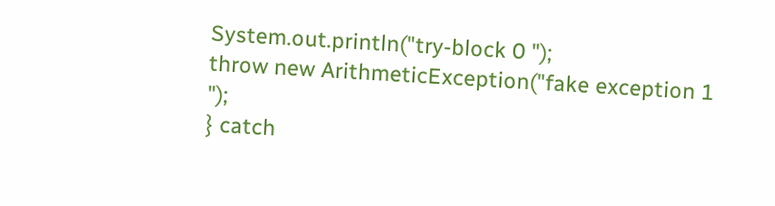System.out.println("try-block 0 ");
throw new ArithmeticException("fake exception 1 ");
} catch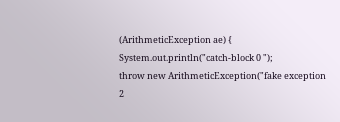(ArithmeticException ae) {
System.out.println("catch-block 0 ");
throw new ArithmeticException("fake exception 2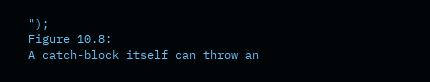");
Figure 10.8:
A catch-block itself can throw an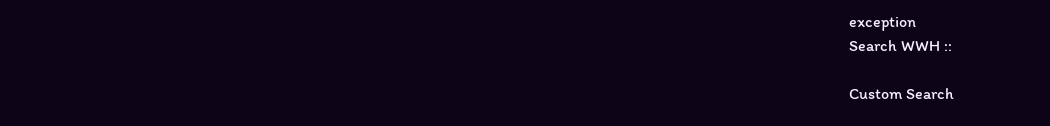exception
Search WWH ::

Custom Search